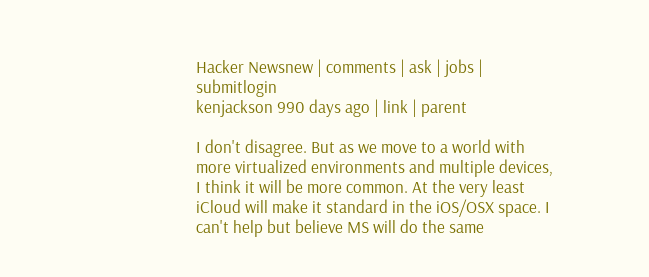Hacker Newsnew | comments | ask | jobs | submitlogin
kenjackson 990 days ago | link | parent

I don't disagree. But as we move to a world with more virtualized environments and multiple devices, I think it will be more common. At the very least iCloud will make it standard in the iOS/OSX space. I can't help but believe MS will do the same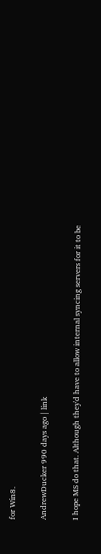for Win8.

AndrewDucker 990 days ago | link

I hope MS do that. Although they'd have to allow internal syncing servers for it to be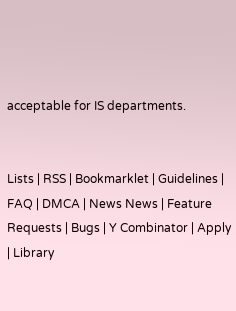acceptable for IS departments.


Lists | RSS | Bookmarklet | Guidelines | FAQ | DMCA | News News | Feature Requests | Bugs | Y Combinator | Apply | Library